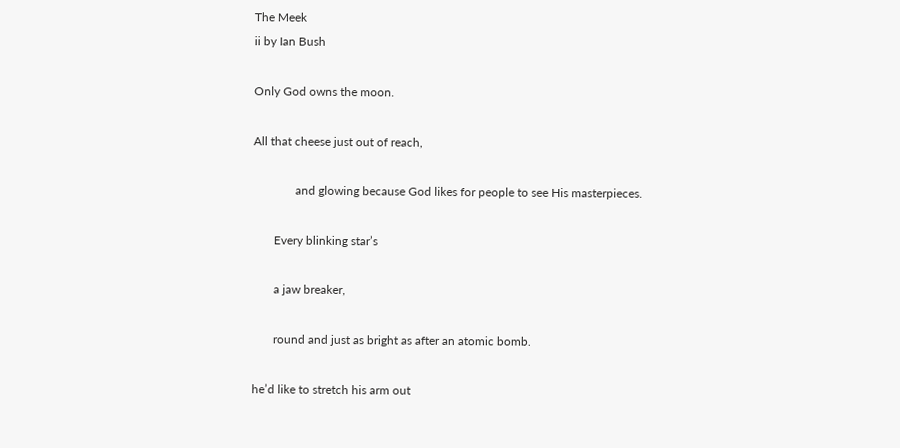The Meek
ii by Ian Bush

Only God owns the moon.

All that cheese just out of reach,

              and glowing because God likes for people to see His masterpieces.

       Every blinking star’s

       a jaw breaker,

       round and just as bright as after an atomic bomb.

he’d like to stretch his arm out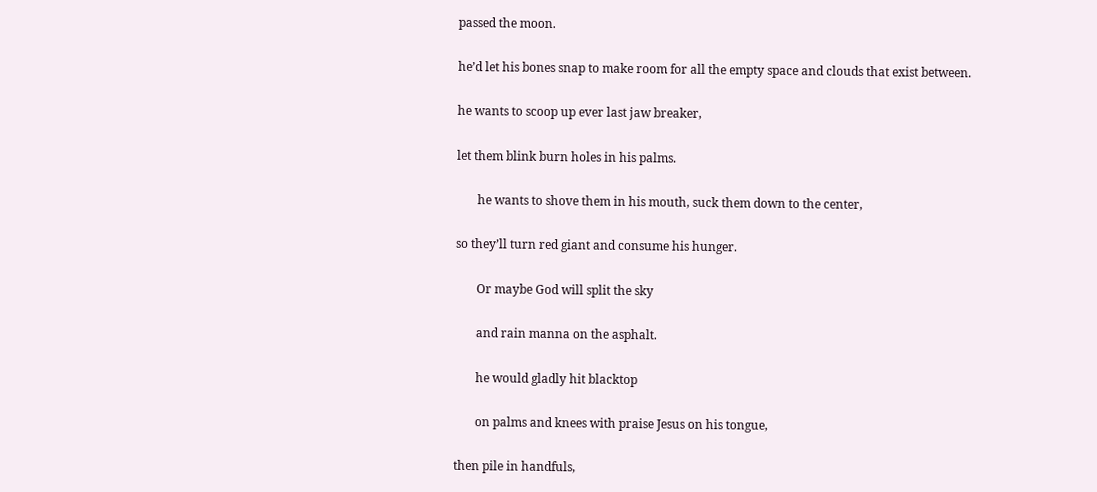passed the moon.

he’d let his bones snap to make room for all the empty space and clouds that exist between.

he wants to scoop up ever last jaw breaker,

let them blink burn holes in his palms.

       he wants to shove them in his mouth, suck them down to the center,

so they’ll turn red giant and consume his hunger.

       Or maybe God will split the sky

       and rain manna on the asphalt.

       he would gladly hit blacktop

       on palms and knees with praise Jesus on his tongue,

then pile in handfuls,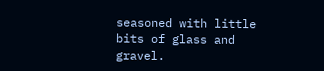seasoned with little bits of glass and gravel.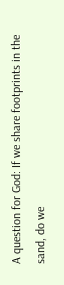A question for God: If we share footprints in the sand, do we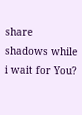share shadows while i wait for You?